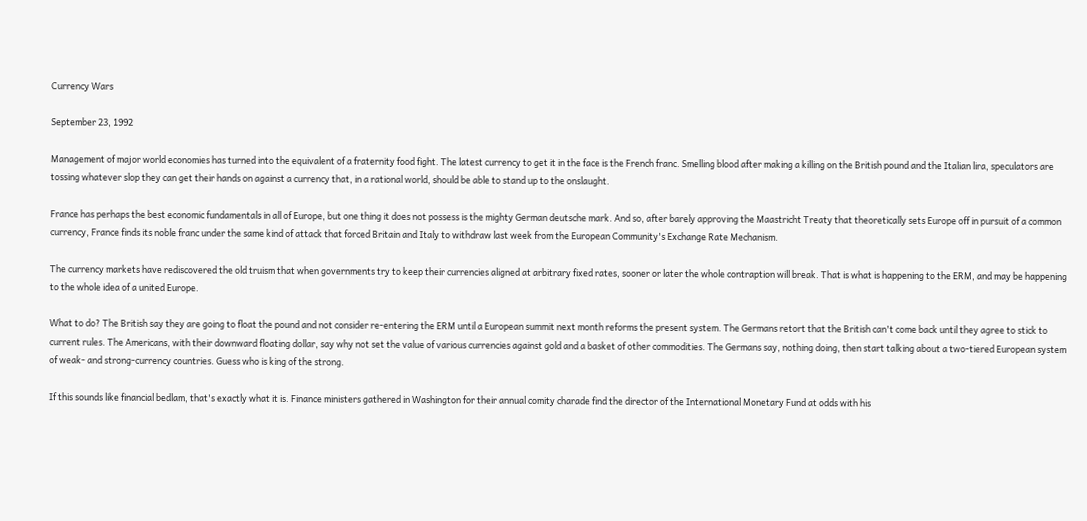Currency Wars

September 23, 1992

Management of major world economies has turned into the equivalent of a fraternity food fight. The latest currency to get it in the face is the French franc. Smelling blood after making a killing on the British pound and the Italian lira, speculators are tossing whatever slop they can get their hands on against a currency that, in a rational world, should be able to stand up to the onslaught.

France has perhaps the best economic fundamentals in all of Europe, but one thing it does not possess is the mighty German deutsche mark. And so, after barely approving the Maastricht Treaty that theoretically sets Europe off in pursuit of a common currency, France finds its noble franc under the same kind of attack that forced Britain and Italy to withdraw last week from the European Community's Exchange Rate Mechanism.

The currency markets have rediscovered the old truism that when governments try to keep their currencies aligned at arbitrary fixed rates, sooner or later the whole contraption will break. That is what is happening to the ERM, and may be happening to the whole idea of a united Europe.

What to do? The British say they are going to float the pound and not consider re-entering the ERM until a European summit next month reforms the present system. The Germans retort that the British can't come back until they agree to stick to current rules. The Americans, with their downward floating dollar, say why not set the value of various currencies against gold and a basket of other commodities. The Germans say, nothing doing, then start talking about a two-tiered European system of weak- and strong-currency countries. Guess who is king of the strong.

If this sounds like financial bedlam, that's exactly what it is. Finance ministers gathered in Washington for their annual comity charade find the director of the International Monetary Fund at odds with his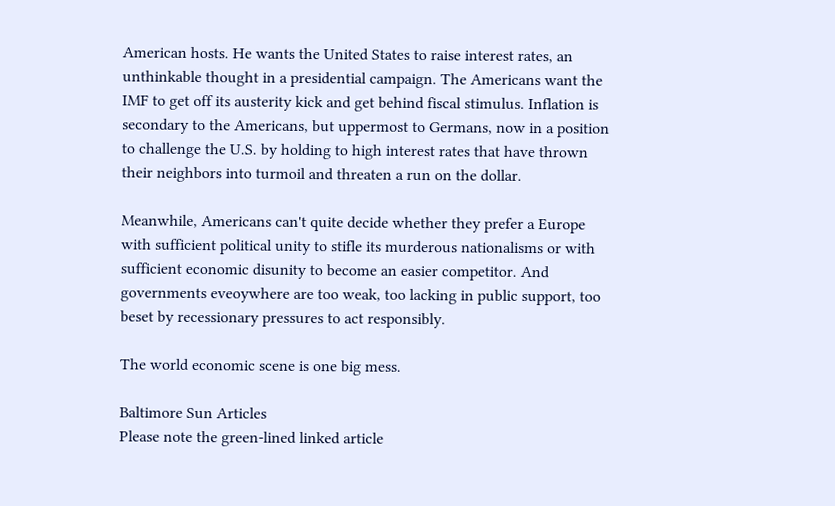American hosts. He wants the United States to raise interest rates, an unthinkable thought in a presidential campaign. The Americans want the IMF to get off its austerity kick and get behind fiscal stimulus. Inflation is secondary to the Americans, but uppermost to Germans, now in a position to challenge the U.S. by holding to high interest rates that have thrown their neighbors into turmoil and threaten a run on the dollar.

Meanwhile, Americans can't quite decide whether they prefer a Europe with sufficient political unity to stifle its murderous nationalisms or with sufficient economic disunity to become an easier competitor. And governments eveoywhere are too weak, too lacking in public support, too beset by recessionary pressures to act responsibly.

The world economic scene is one big mess.

Baltimore Sun Articles
Please note the green-lined linked article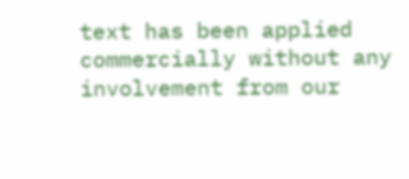text has been applied commercially without any involvement from our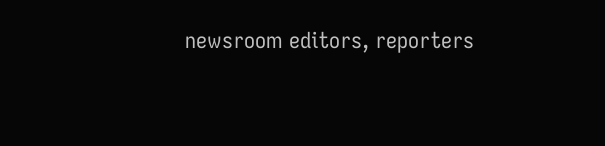newsroom editors, reporters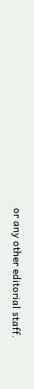or any other editorial staff.